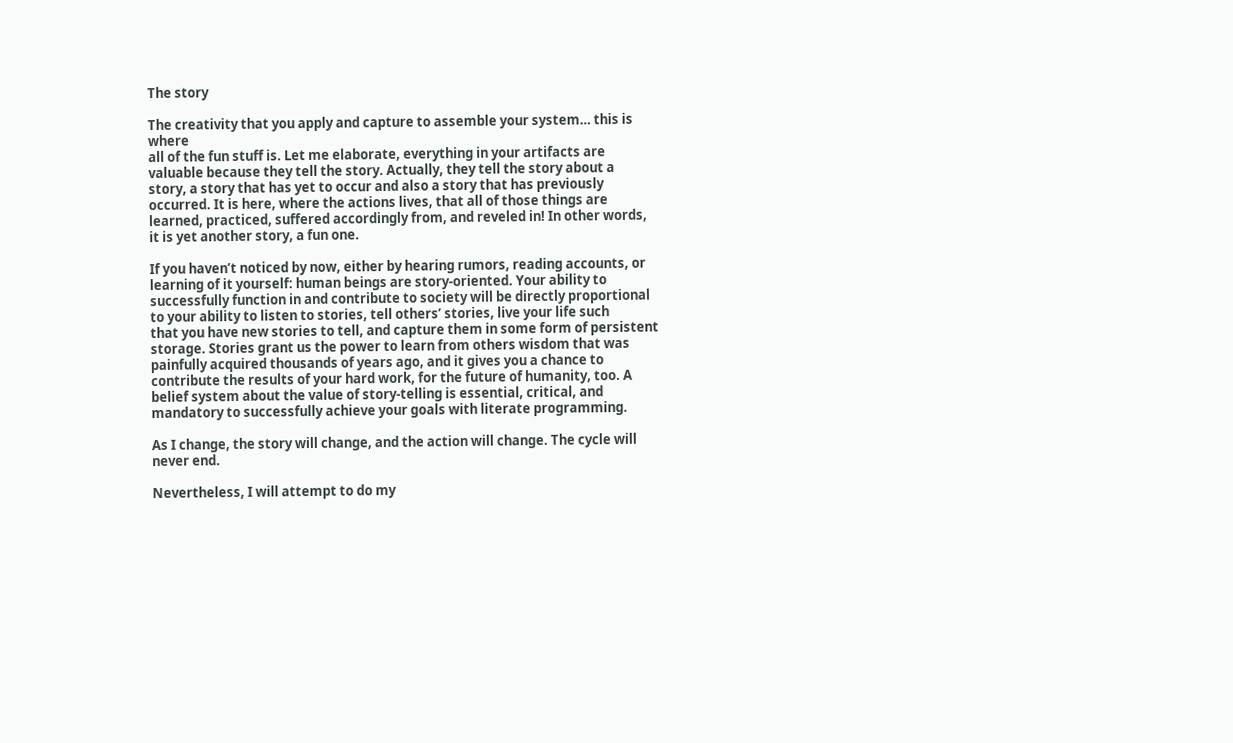The story

The creativity that you apply and capture to assemble your system… this is where
all of the fun stuff is. Let me elaborate, everything in your artifacts are
valuable because they tell the story. Actually, they tell the story about a
story, a story that has yet to occur and also a story that has previously
occurred. It is here, where the actions lives, that all of those things are
learned, practiced, suffered accordingly from, and reveled in! In other words,
it is yet another story, a fun one.

If you haven’t noticed by now, either by hearing rumors, reading accounts, or
learning of it yourself: human beings are story-oriented. Your ability to
successfully function in and contribute to society will be directly proportional
to your ability to listen to stories, tell others’ stories, live your life such
that you have new stories to tell, and capture them in some form of persistent
storage. Stories grant us the power to learn from others wisdom that was
painfully acquired thousands of years ago, and it gives you a chance to
contribute the results of your hard work, for the future of humanity, too. A
belief system about the value of story-telling is essential, critical, and
mandatory to successfully achieve your goals with literate programming.

As I change, the story will change, and the action will change. The cycle will
never end.

Nevertheless, I will attempt to do my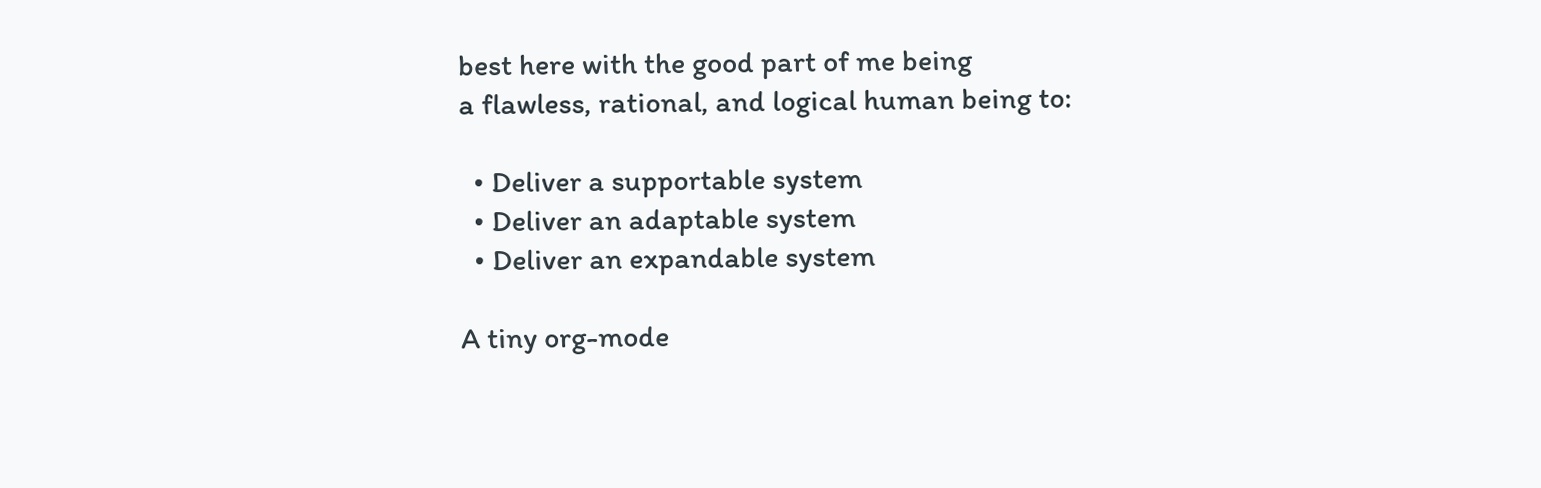best here with the good part of me being
a flawless, rational, and logical human being to:

  • Deliver a supportable system
  • Deliver an adaptable system
  • Deliver an expandable system

A tiny org-mode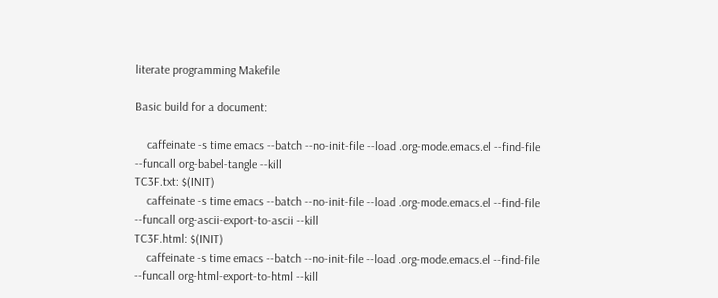literate programming Makefile

Basic build for a document:

    caffeinate -s time emacs --batch --no-init-file --load .org-mode.emacs.el --find-file --funcall org-babel-tangle --kill
TC3F.txt: $(INIT)
    caffeinate -s time emacs --batch --no-init-file --load .org-mode.emacs.el --find-file --funcall org-ascii-export-to-ascii --kill
TC3F.html: $(INIT)
    caffeinate -s time emacs --batch --no-init-file --load .org-mode.emacs.el --find-file --funcall org-html-export-to-html --kill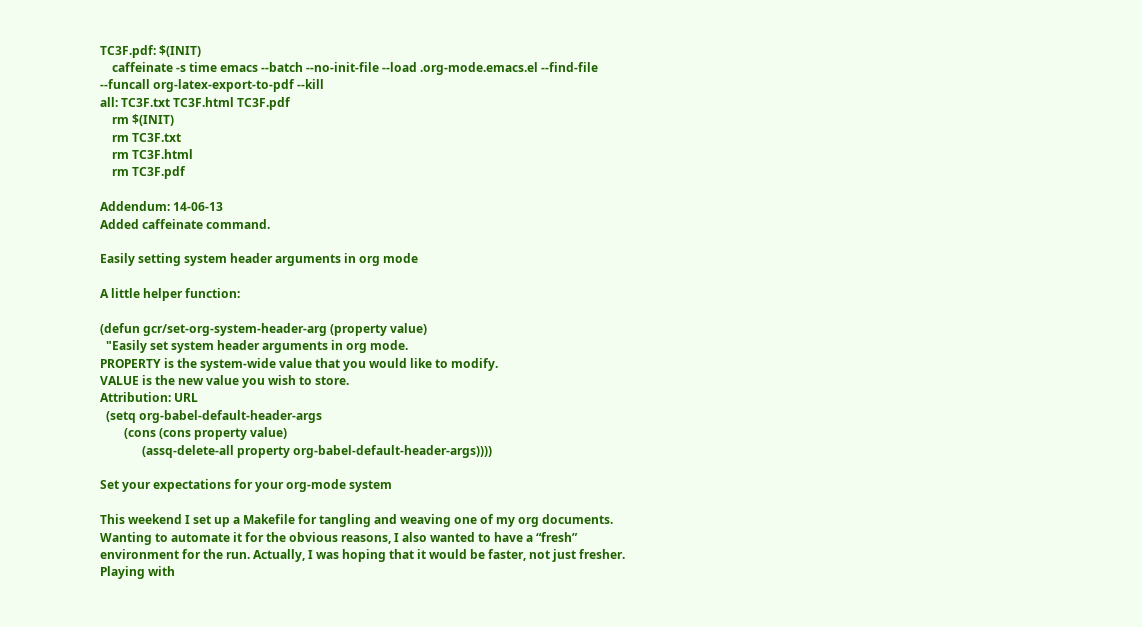TC3F.pdf: $(INIT)
    caffeinate -s time emacs --batch --no-init-file --load .org-mode.emacs.el --find-file --funcall org-latex-export-to-pdf --kill
all: TC3F.txt TC3F.html TC3F.pdf
    rm $(INIT)
    rm TC3F.txt
    rm TC3F.html
    rm TC3F.pdf

Addendum: 14-06-13
Added caffeinate command.

Easily setting system header arguments in org mode

A little helper function:

(defun gcr/set-org-system-header-arg (property value)
  "Easily set system header arguments in org mode.
PROPERTY is the system-wide value that you would like to modify.
VALUE is the new value you wish to store.
Attribution: URL
  (setq org-babel-default-header-args
        (cons (cons property value)
              (assq-delete-all property org-babel-default-header-args))))

Set your expectations for your org-mode system

This weekend I set up a Makefile for tangling and weaving one of my org documents. Wanting to automate it for the obvious reasons, I also wanted to have a “fresh” environment for the run. Actually, I was hoping that it would be faster, not just fresher.
Playing with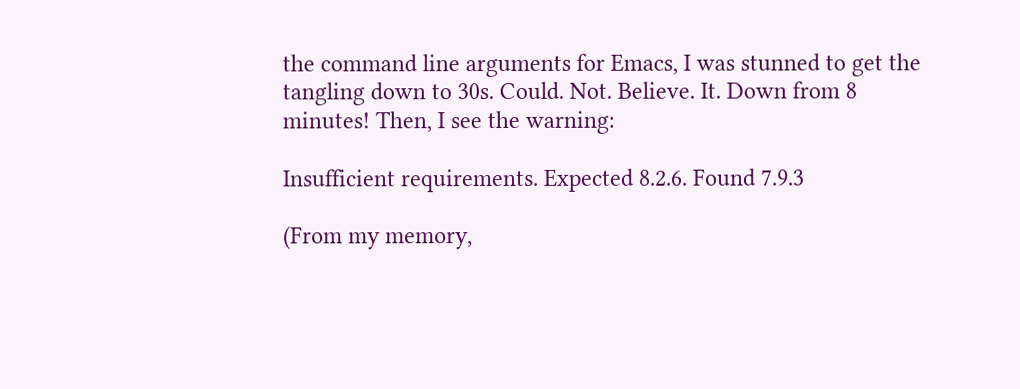the command line arguments for Emacs, I was stunned to get the tangling down to 30s. Could. Not. Believe. It. Down from 8 minutes! Then, I see the warning:

Insufficient requirements. Expected 8.2.6. Found 7.9.3

(From my memory,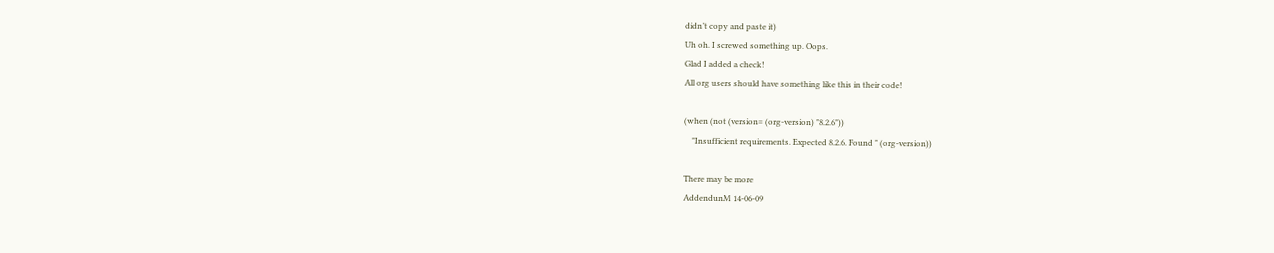didn’t copy and paste it)
Uh oh. I screwed something up. Oops.
Glad I added a check!
All org users should have something like this in their code!

(when (not (version= (org-version) "8.2.6"))
    "Insufficient requirements. Expected 8.2.6. Found " (org-version))

There may be more
AddendunM 14-06-09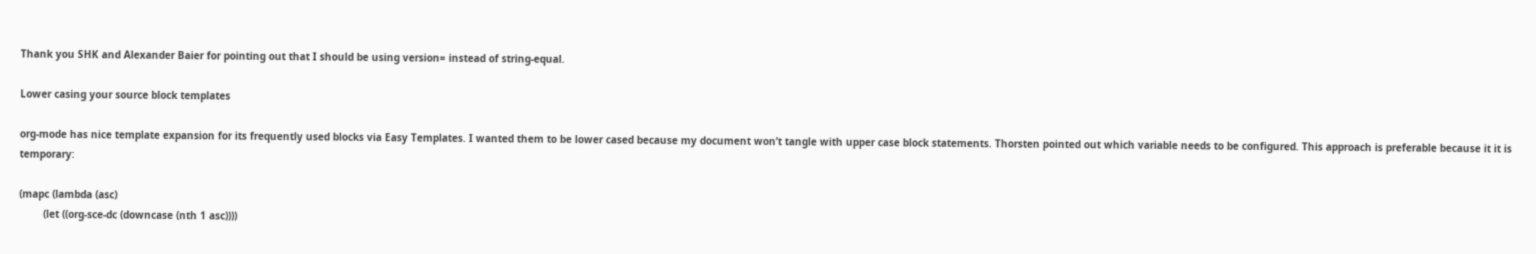Thank you SHK and Alexander Baier for pointing out that I should be using version= instead of string-equal.

Lower casing your source block templates

org-mode has nice template expansion for its frequently used blocks via Easy Templates. I wanted them to be lower cased because my document won’t tangle with upper case block statements. Thorsten pointed out which variable needs to be configured. This approach is preferable because it it is temporary:

(mapc (lambda (asc)
        (let ((org-sce-dc (downcase (nth 1 asc))))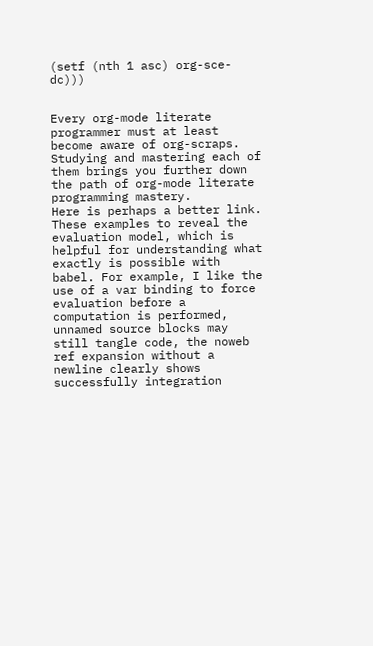(setf (nth 1 asc) org-sce-dc)))


Every org-mode literate programmer must at least become aware of org-scraps.
Studying and mastering each of them brings you further down the path of org-mode literate programming mastery.
Here is perhaps a better link.
These examples to reveal the evaluation model, which is helpful for understanding what exactly is possible with babel. For example, I like the use of a var binding to force evaluation before a computation is performed, unnamed source blocks may still tangle code, the noweb ref expansion without a newline clearly shows successfully integration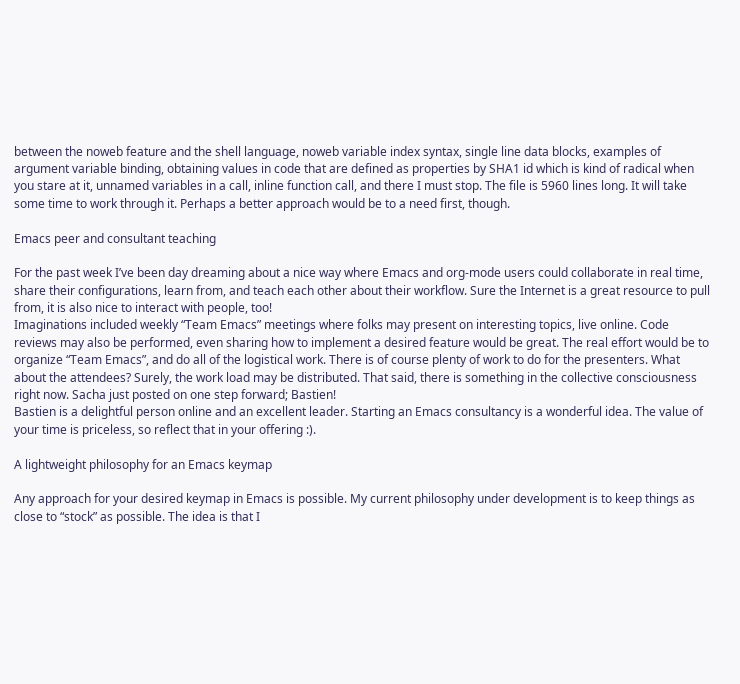between the noweb feature and the shell language, noweb variable index syntax, single line data blocks, examples of argument variable binding, obtaining values in code that are defined as properties by SHA1 id which is kind of radical when you stare at it, unnamed variables in a call, inline function call, and there I must stop. The file is 5960 lines long. It will take some time to work through it. Perhaps a better approach would be to a need first, though.

Emacs peer and consultant teaching

For the past week I’ve been day dreaming about a nice way where Emacs and org-mode users could collaborate in real time, share their configurations, learn from, and teach each other about their workflow. Sure the Internet is a great resource to pull from, it is also nice to interact with people, too!
Imaginations included weekly “Team Emacs” meetings where folks may present on interesting topics, live online. Code reviews may also be performed, even sharing how to implement a desired feature would be great. The real effort would be to organize “Team Emacs”, and do all of the logistical work. There is of course plenty of work to do for the presenters. What about the attendees? Surely, the work load may be distributed. That said, there is something in the collective consciousness right now. Sacha just posted on one step forward; Bastien!
Bastien is a delightful person online and an excellent leader. Starting an Emacs consultancy is a wonderful idea. The value of your time is priceless, so reflect that in your offering :).

A lightweight philosophy for an Emacs keymap

Any approach for your desired keymap in Emacs is possible. My current philosophy under development is to keep things as close to “stock” as possible. The idea is that I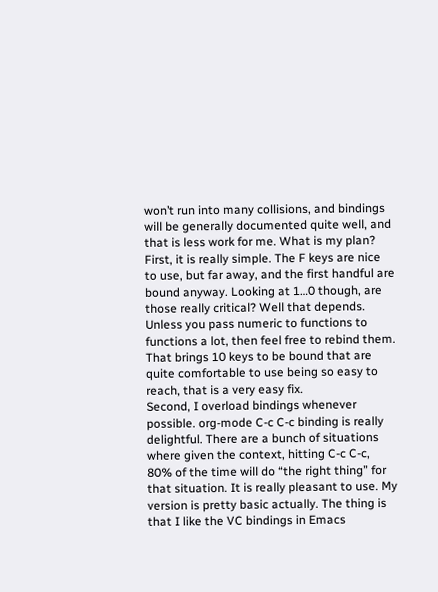won’t run into many collisions, and bindings will be generally documented quite well, and that is less work for me. What is my plan?
First, it is really simple. The F keys are nice to use, but far away, and the first handful are bound anyway. Looking at 1…0 though, are those really critical? Well that depends. Unless you pass numeric to functions to functions a lot, then feel free to rebind them. That brings 10 keys to be bound that are quite comfortable to use being so easy to reach, that is a very easy fix.
Second, I overload bindings whenever possible. org-mode C-c C-c binding is really delightful. There are a bunch of situations where given the context, hitting C-c C-c, 80% of the time will do “the right thing” for that situation. It is really pleasant to use. My version is pretty basic actually. The thing is that I like the VC bindings in Emacs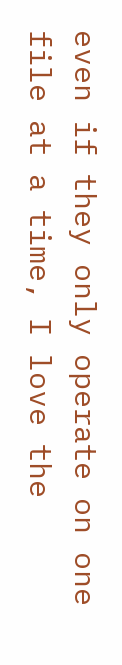even if they only operate on one file at a time, I love the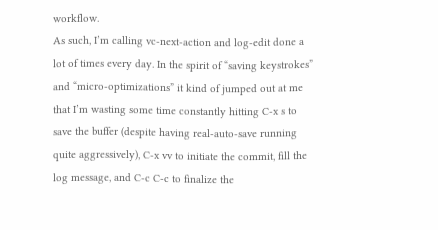workflow.
As such, I’m calling vc-next-action and log-edit done a lot of times every day. In the spirit of “saving keystrokes” and “micro-optimizations” it kind of jumped out at me that I’m wasting some time constantly hitting C-x s to save the buffer (despite having real-auto-save running quite aggressively), C-x vv to initiate the commit, fill the log message, and C-c C-c to finalize the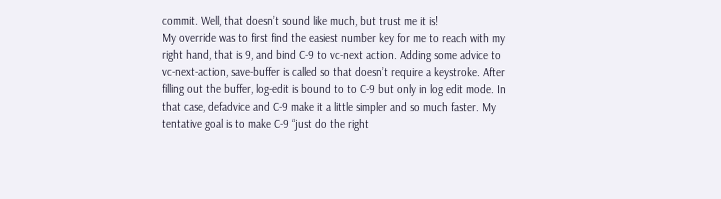commit. Well, that doesn’t sound like much, but trust me it is!
My override was to first find the easiest number key for me to reach with my right hand, that is 9, and bind C-9 to vc-next action. Adding some advice to vc-next-action, save-buffer is called so that doesn’t require a keystroke. After filling out the buffer, log-edit is bound to to C-9 but only in log edit mode. In that case, defadvice and C-9 make it a little simpler and so much faster. My tentative goal is to make C-9 “just do the right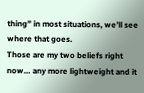thing” in most situations, we’ll see where that goes.
Those are my two beliefs right now… any more lightweight and it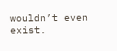wouldn’t even exist.